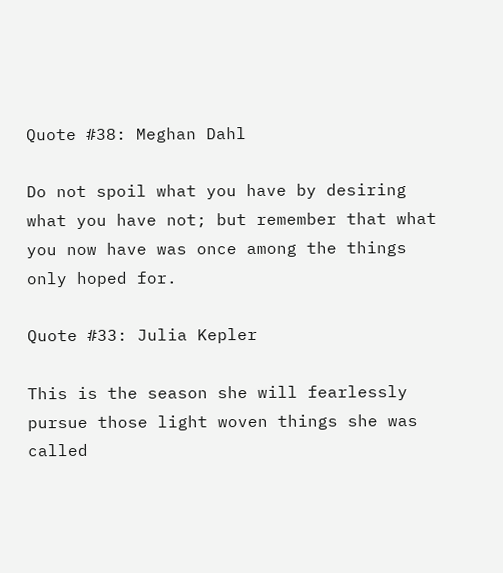Quote #38: Meghan Dahl

Do not spoil what you have by desiring what you have not; but remember that what you now have was once among the things only hoped for.

Quote #33: Julia Kepler

This is the season she will fearlessly pursue those light woven things she was called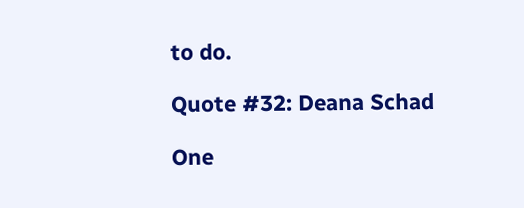to do.

Quote #32: Deana Schad

One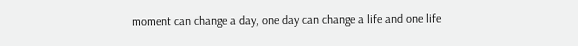moment can change a day, one day can change a life and one life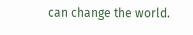can change the world.